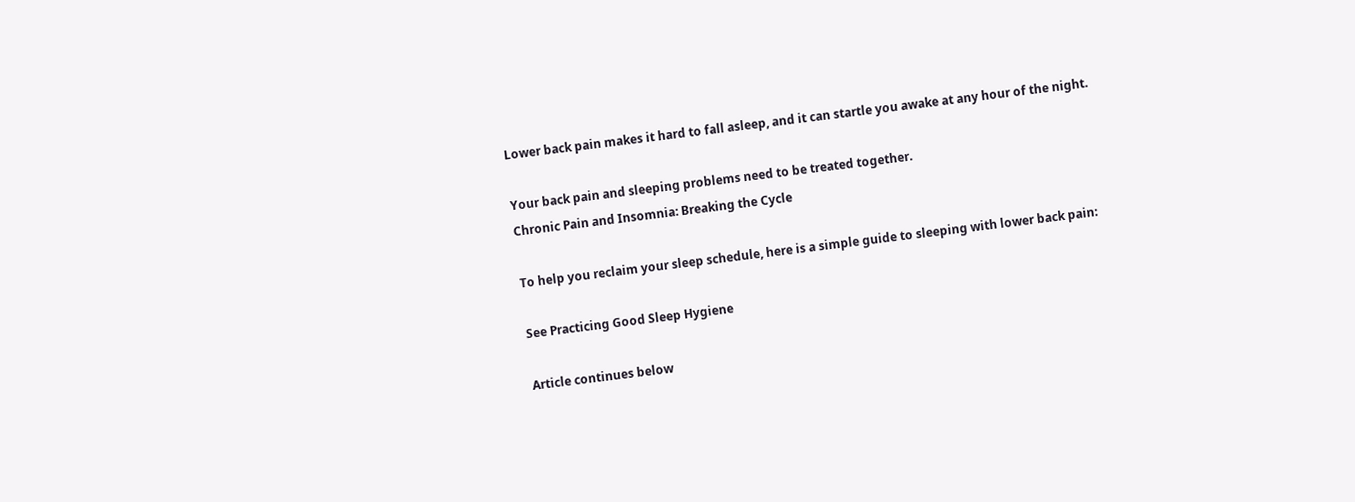Lower back pain makes it hard to fall asleep, and it can startle you awake at any hour of the night.

Your back pain and sleeping problems need to be treated together.
Chronic Pain and Insomnia: Breaking the Cycle

To help you reclaim your sleep schedule, here is a simple guide to sleeping with lower back pain:

See Practicing Good Sleep Hygiene

Article continues below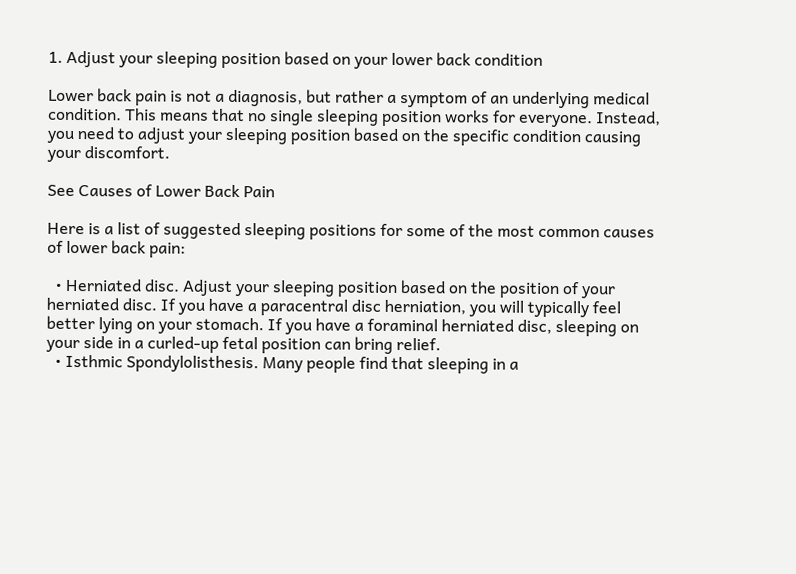1. Adjust your sleeping position based on your lower back condition

Lower back pain is not a diagnosis, but rather a symptom of an underlying medical condition. This means that no single sleeping position works for everyone. Instead, you need to adjust your sleeping position based on the specific condition causing your discomfort.

See Causes of Lower Back Pain

Here is a list of suggested sleeping positions for some of the most common causes of lower back pain:

  • Herniated disc. Adjust your sleeping position based on the position of your herniated disc. If you have a paracentral disc herniation, you will typically feel better lying on your stomach. If you have a foraminal herniated disc, sleeping on your side in a curled-up fetal position can bring relief.
  • Isthmic Spondylolisthesis. Many people find that sleeping in a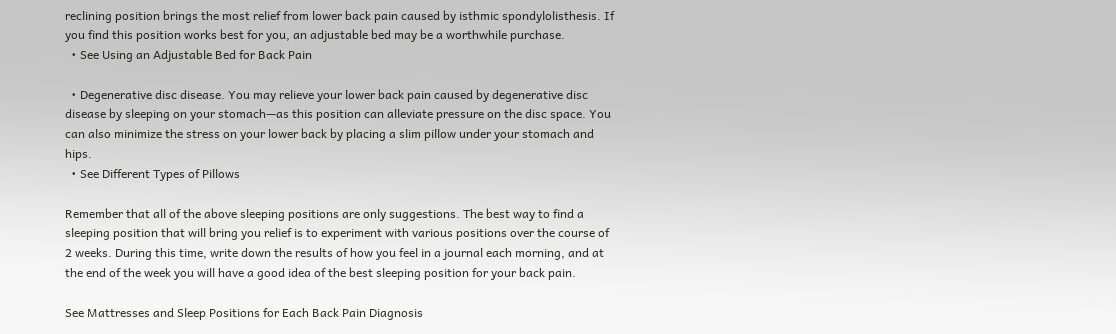reclining position brings the most relief from lower back pain caused by isthmic spondylolisthesis. If you find this position works best for you, an adjustable bed may be a worthwhile purchase.
  • See Using an Adjustable Bed for Back Pain

  • Degenerative disc disease. You may relieve your lower back pain caused by degenerative disc disease by sleeping on your stomach—as this position can alleviate pressure on the disc space. You can also minimize the stress on your lower back by placing a slim pillow under your stomach and hips.
  • See Different Types of Pillows

Remember that all of the above sleeping positions are only suggestions. The best way to find a sleeping position that will bring you relief is to experiment with various positions over the course of 2 weeks. During this time, write down the results of how you feel in a journal each morning, and at the end of the week you will have a good idea of the best sleeping position for your back pain.

See Mattresses and Sleep Positions for Each Back Pain Diagnosis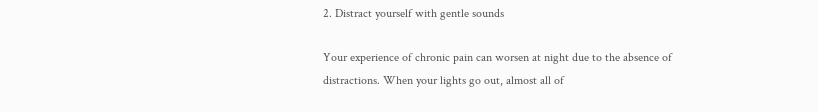2. Distract yourself with gentle sounds

Your experience of chronic pain can worsen at night due to the absence of distractions. When your lights go out, almost all of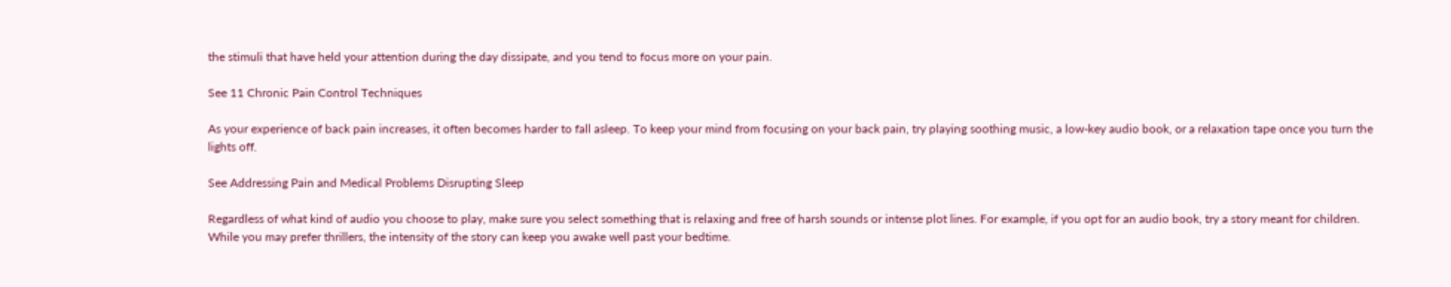the stimuli that have held your attention during the day dissipate, and you tend to focus more on your pain.

See 11 Chronic Pain Control Techniques

As your experience of back pain increases, it often becomes harder to fall asleep. To keep your mind from focusing on your back pain, try playing soothing music, a low-key audio book, or a relaxation tape once you turn the lights off.

See Addressing Pain and Medical Problems Disrupting Sleep

Regardless of what kind of audio you choose to play, make sure you select something that is relaxing and free of harsh sounds or intense plot lines. For example, if you opt for an audio book, try a story meant for children. While you may prefer thrillers, the intensity of the story can keep you awake well past your bedtime.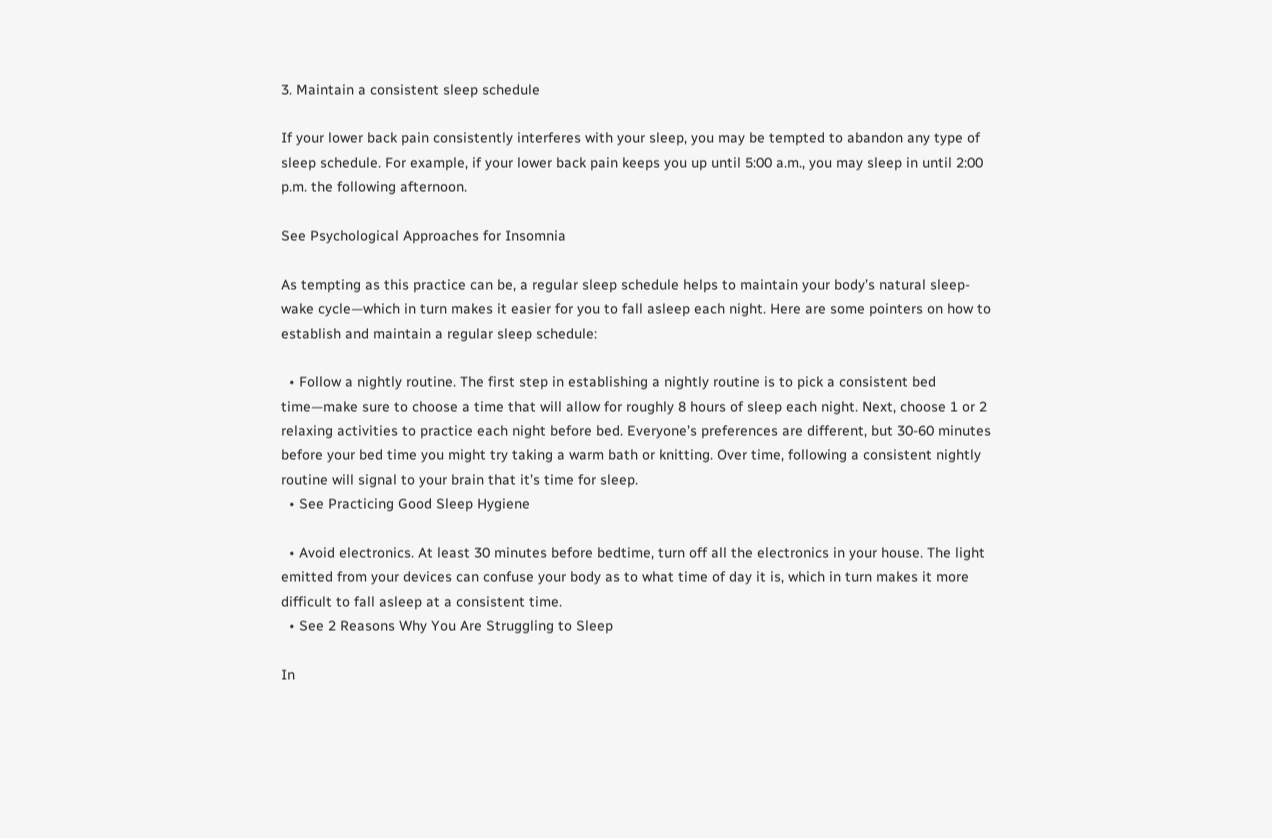3. Maintain a consistent sleep schedule

If your lower back pain consistently interferes with your sleep, you may be tempted to abandon any type of sleep schedule. For example, if your lower back pain keeps you up until 5:00 a.m., you may sleep in until 2:00 p.m. the following afternoon.

See Psychological Approaches for Insomnia

As tempting as this practice can be, a regular sleep schedule helps to maintain your body’s natural sleep-wake cycle—which in turn makes it easier for you to fall asleep each night. Here are some pointers on how to establish and maintain a regular sleep schedule:

  • Follow a nightly routine. The first step in establishing a nightly routine is to pick a consistent bed time—make sure to choose a time that will allow for roughly 8 hours of sleep each night. Next, choose 1 or 2 relaxing activities to practice each night before bed. Everyone’s preferences are different, but 30-60 minutes before your bed time you might try taking a warm bath or knitting. Over time, following a consistent nightly routine will signal to your brain that it’s time for sleep.
  • See Practicing Good Sleep Hygiene

  • Avoid electronics. At least 30 minutes before bedtime, turn off all the electronics in your house. The light emitted from your devices can confuse your body as to what time of day it is, which in turn makes it more difficult to fall asleep at a consistent time.
  • See 2 Reasons Why You Are Struggling to Sleep

In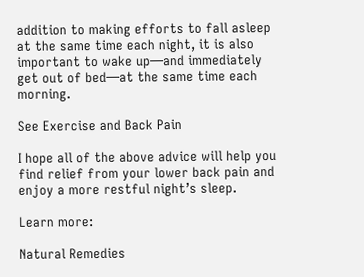addition to making efforts to fall asleep at the same time each night, it is also important to wake up—and immediately get out of bed—at the same time each morning.

See Exercise and Back Pain

I hope all of the above advice will help you find relief from your lower back pain and enjoy a more restful night’s sleep.

Learn more:

Natural Remedies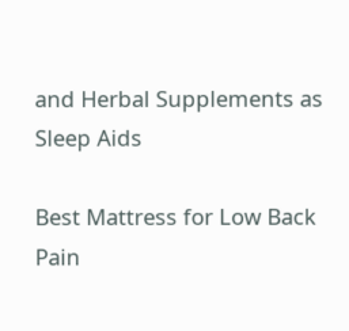and Herbal Supplements as Sleep Aids

Best Mattress for Low Back Pain